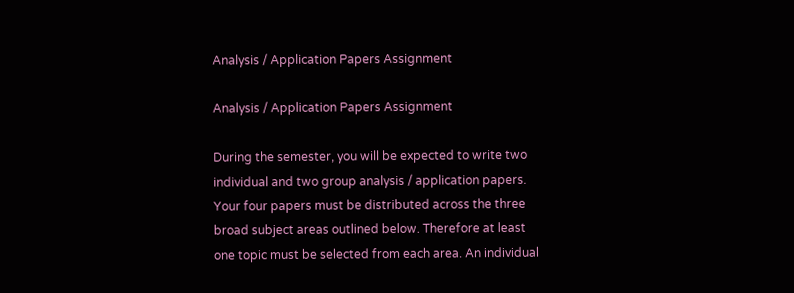Analysis / Application Papers Assignment

Analysis / Application Papers Assignment

During the semester, you will be expected to write two individual and two group analysis / application papers. Your four papers must be distributed across the three broad subject areas outlined below. Therefore at least one topic must be selected from each area. An individual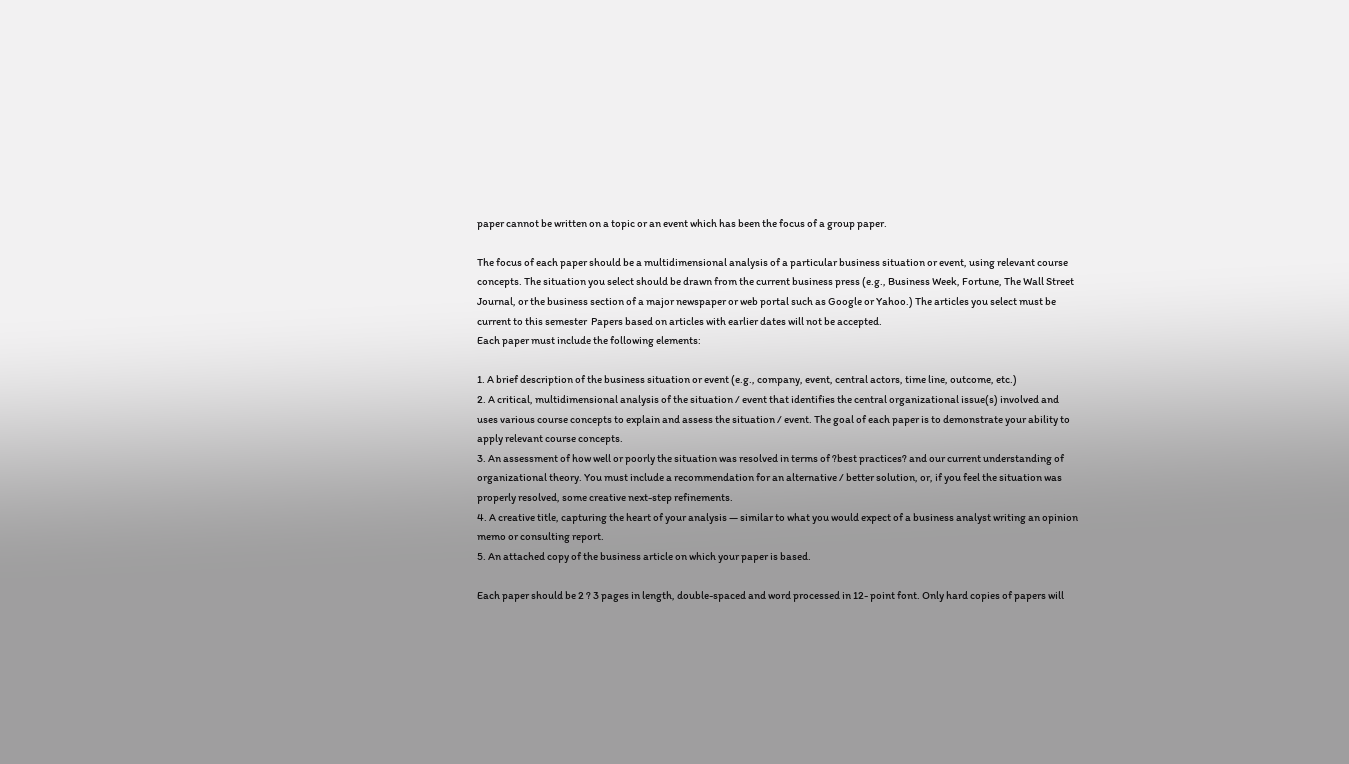paper cannot be written on a topic or an event which has been the focus of a group paper.

The focus of each paper should be a multidimensional analysis of a particular business situation or event, using relevant course concepts. The situation you select should be drawn from the current business press (e.g., Business Week, Fortune, The Wall Street Journal, or the business section of a major newspaper or web portal such as Google or Yahoo.) The articles you select must be current to this semester  Papers based on articles with earlier dates will not be accepted.
Each paper must include the following elements:

1. A brief description of the business situation or event (e.g., company, event, central actors, time line, outcome, etc.)
2. A critical, multidimensional analysis of the situation / event that identifies the central organizational issue(s) involved and uses various course concepts to explain and assess the situation / event. The goal of each paper is to demonstrate your ability to apply relevant course concepts.
3. An assessment of how well or poorly the situation was resolved in terms of ?best practices? and our current understanding of organizational theory. You must include a recommendation for an alternative / better solution, or, if you feel the situation was properly resolved, some creative next-step refinements.
4. A creative title, capturing the heart of your analysis — similar to what you would expect of a business analyst writing an opinion memo or consulting report.
5. An attached copy of the business article on which your paper is based.

Each paper should be 2 ? 3 pages in length, double-spaced and word processed in 12- point font. Only hard copies of papers will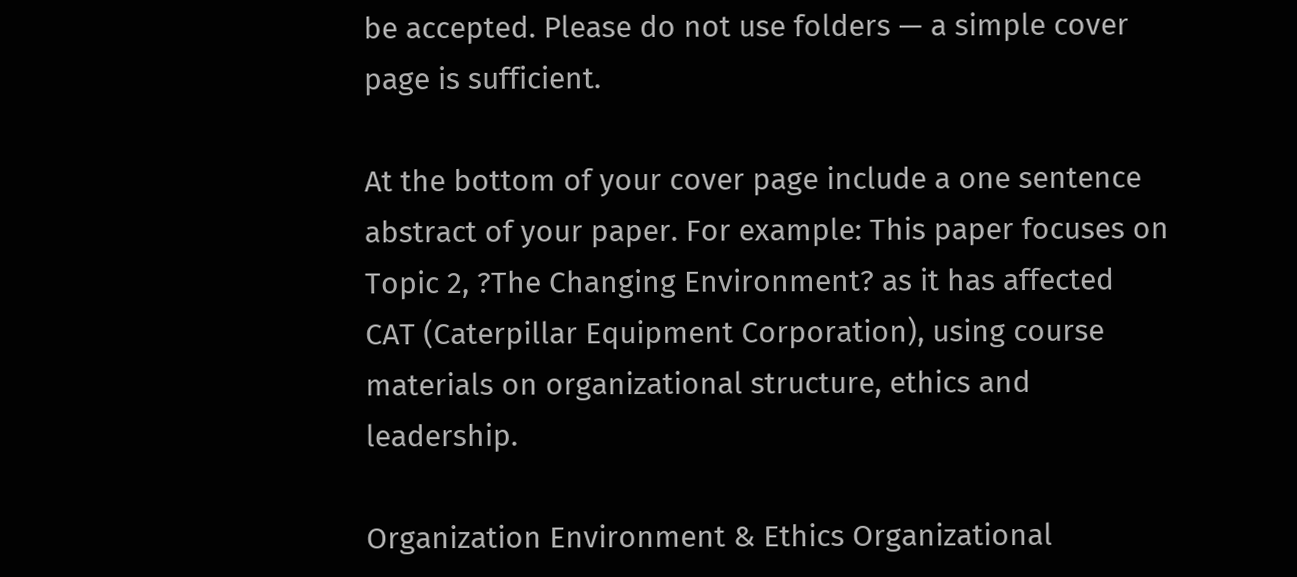be accepted. Please do not use folders — a simple cover page is sufficient.

At the bottom of your cover page include a one sentence abstract of your paper. For example: This paper focuses on Topic 2, ?The Changing Environment? as it has affected CAT (Caterpillar Equipment Corporation), using course materials on organizational structure, ethics and leadership.

Organization Environment & Ethics Organizational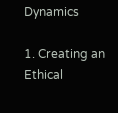Dynamics

1. Creating an Ethical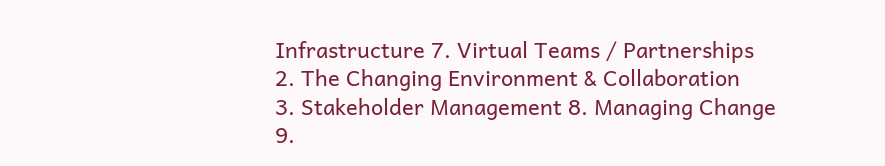Infrastructure 7. Virtual Teams / Partnerships
2. The Changing Environment & Collaboration
3. Stakeholder Management 8. Managing Change
9.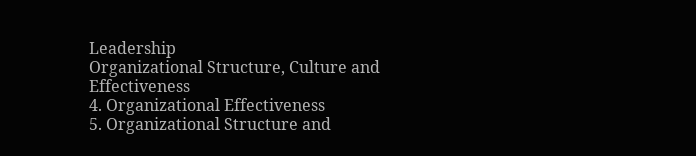Leadership
Organizational Structure, Culture and Effectiveness
4. Organizational Effectiveness
5. Organizational Structure and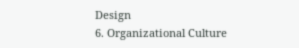Design
6. Organizational Culture